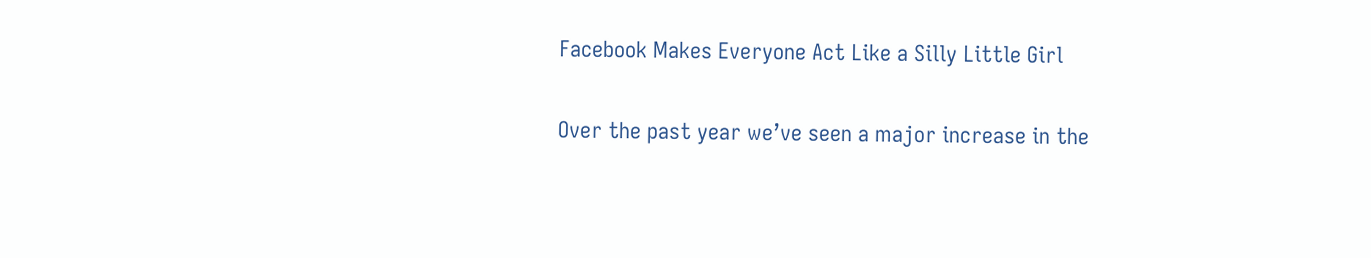Facebook Makes Everyone Act Like a Silly Little Girl

Over the past year we’ve seen a major increase in the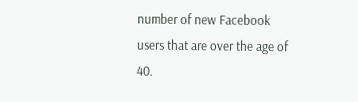number of new Facebook users that are over the age of 40.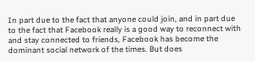In part due to the fact that anyone could join, and in part due to the fact that Facebook really is a good way to reconnect with and stay connected to friends, Facebook has become the dominant social network of the times. But does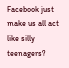Facebook just make us all act like silly teenagers?